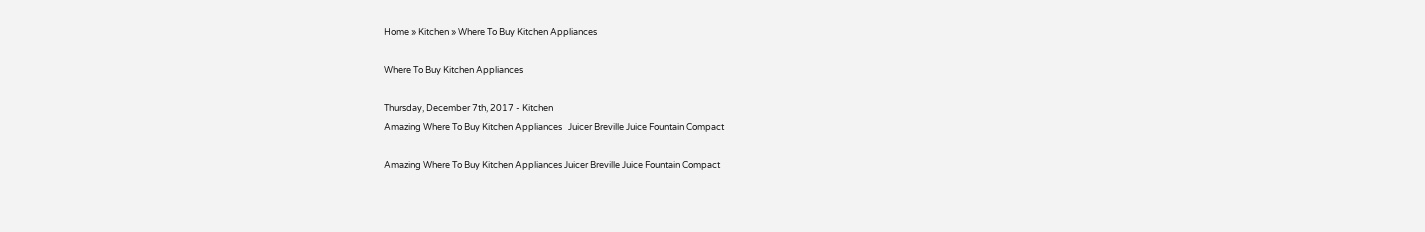Home » Kitchen » Where To Buy Kitchen Appliances

Where To Buy Kitchen Appliances

Thursday, December 7th, 2017 - Kitchen
Amazing Where To Buy Kitchen Appliances   Juicer Breville Juice Fountain Compact

Amazing Where To Buy Kitchen Appliances Juicer Breville Juice Fountain Compact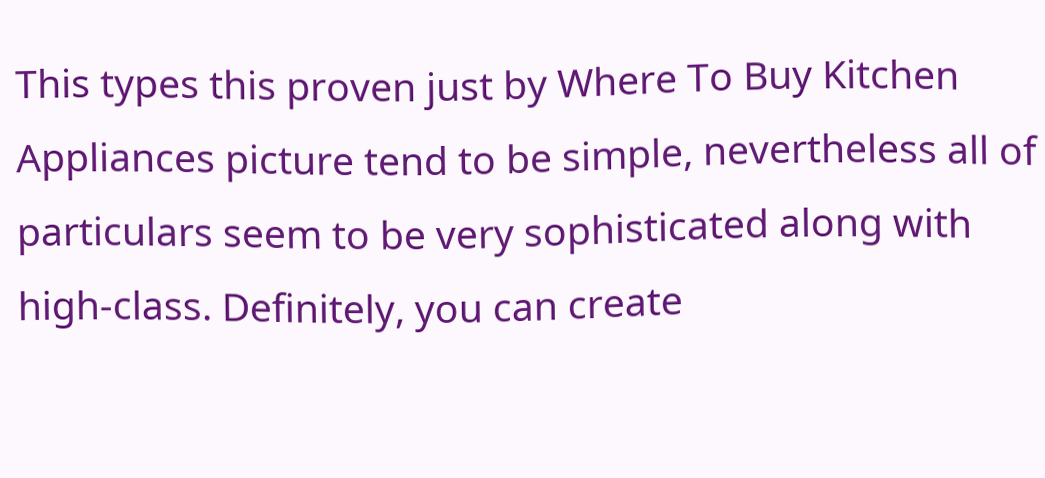This types this proven just by Where To Buy Kitchen Appliances picture tend to be simple, nevertheless all of particulars seem to be very sophisticated along with high-class. Definitely, you can create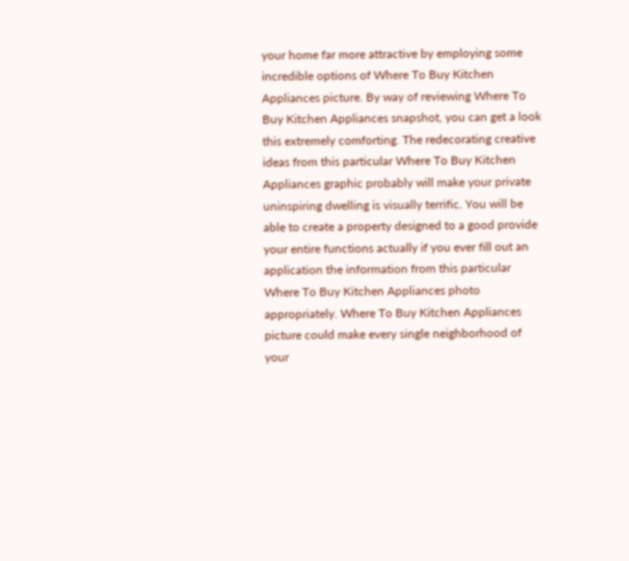your home far more attractive by employing some incredible options of Where To Buy Kitchen Appliances picture. By way of reviewing Where To Buy Kitchen Appliances snapshot, you can get a look this extremely comforting. The redecorating creative ideas from this particular Where To Buy Kitchen Appliances graphic probably will make your private uninspiring dwelling is visually terrific. You will be able to create a property designed to a good provide your entire functions actually if you ever fill out an application the information from this particular Where To Buy Kitchen Appliances photo appropriately. Where To Buy Kitchen Appliances picture could make every single neighborhood of your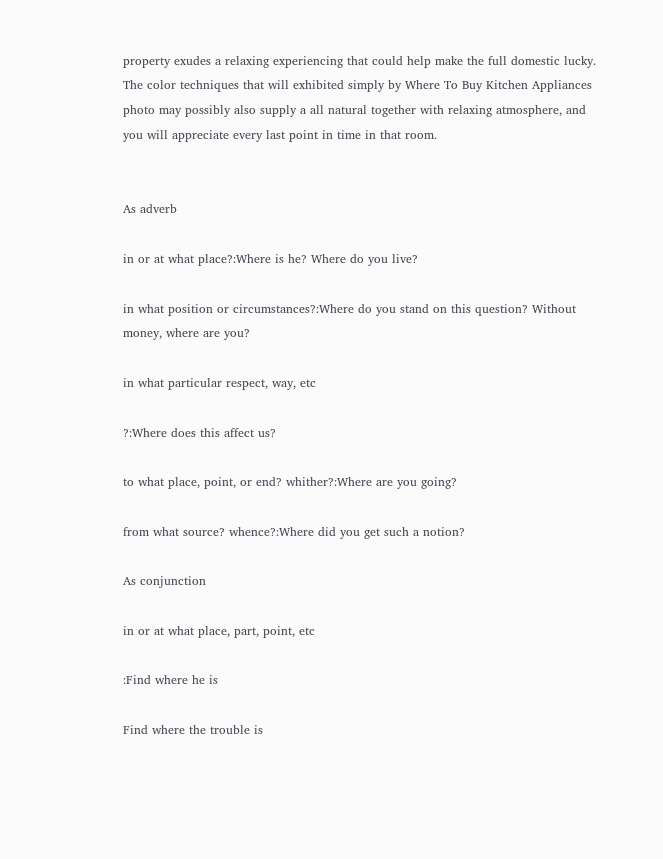property exudes a relaxing experiencing that could help make the full domestic lucky. The color techniques that will exhibited simply by Where To Buy Kitchen Appliances photo may possibly also supply a all natural together with relaxing atmosphere, and you will appreciate every last point in time in that room.


As adverb

in or at what place?:Where is he? Where do you live?

in what position or circumstances?:Where do you stand on this question? Without money, where are you?

in what particular respect, way, etc

?:Where does this affect us?

to what place, point, or end? whither?:Where are you going?

from what source? whence?:Where did you get such a notion?

As conjunction

in or at what place, part, point, etc

:Find where he is

Find where the trouble is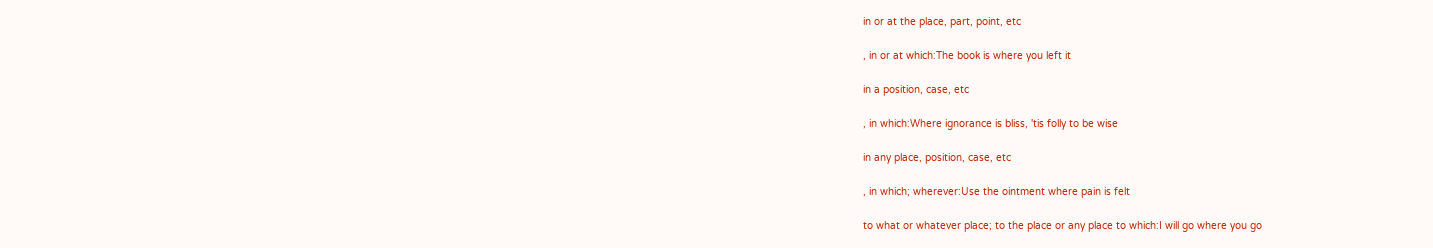in or at the place, part, point, etc

, in or at which:The book is where you left it

in a position, case, etc

, in which:Where ignorance is bliss, 'tis folly to be wise

in any place, position, case, etc

, in which; wherever:Use the ointment where pain is felt

to what or whatever place; to the place or any place to which:I will go where you go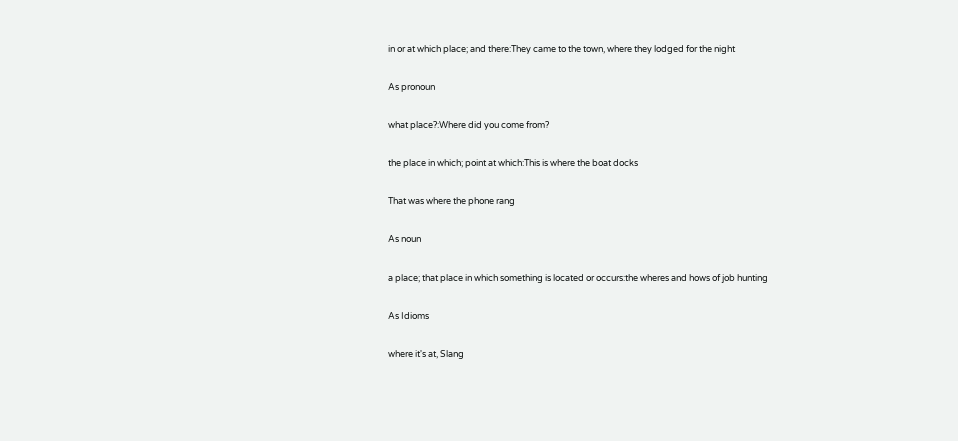in or at which place; and there:They came to the town, where they lodged for the night

As pronoun

what place?:Where did you come from?

the place in which; point at which:This is where the boat docks

That was where the phone rang

As noun

a place; that place in which something is located or occurs:the wheres and hows of job hunting

As Idioms

where it's at, Slang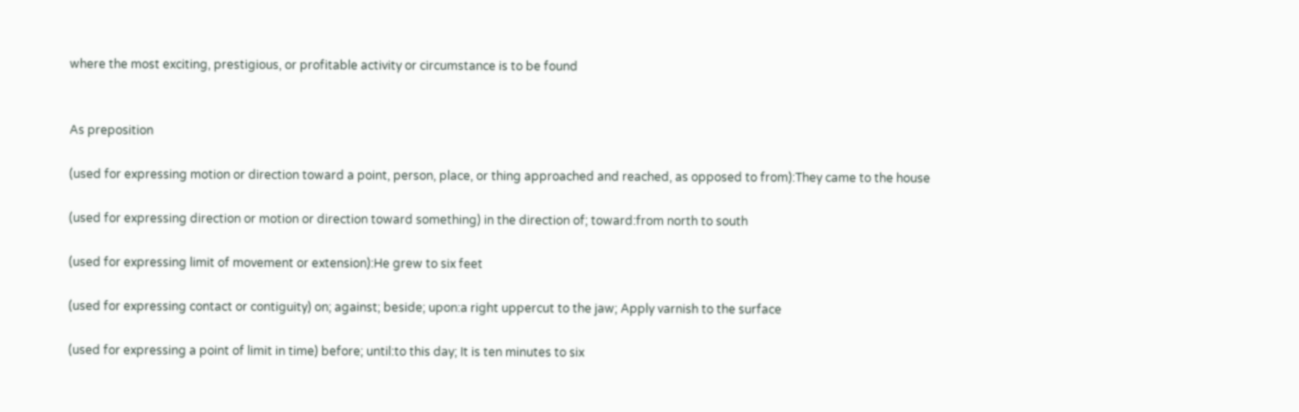where the most exciting, prestigious, or profitable activity or circumstance is to be found


As preposition

(used for expressing motion or direction toward a point, person, place, or thing approached and reached, as opposed to from):They came to the house

(used for expressing direction or motion or direction toward something) in the direction of; toward:from north to south

(used for expressing limit of movement or extension):He grew to six feet

(used for expressing contact or contiguity) on; against; beside; upon:a right uppercut to the jaw; Apply varnish to the surface

(used for expressing a point of limit in time) before; until:to this day; It is ten minutes to six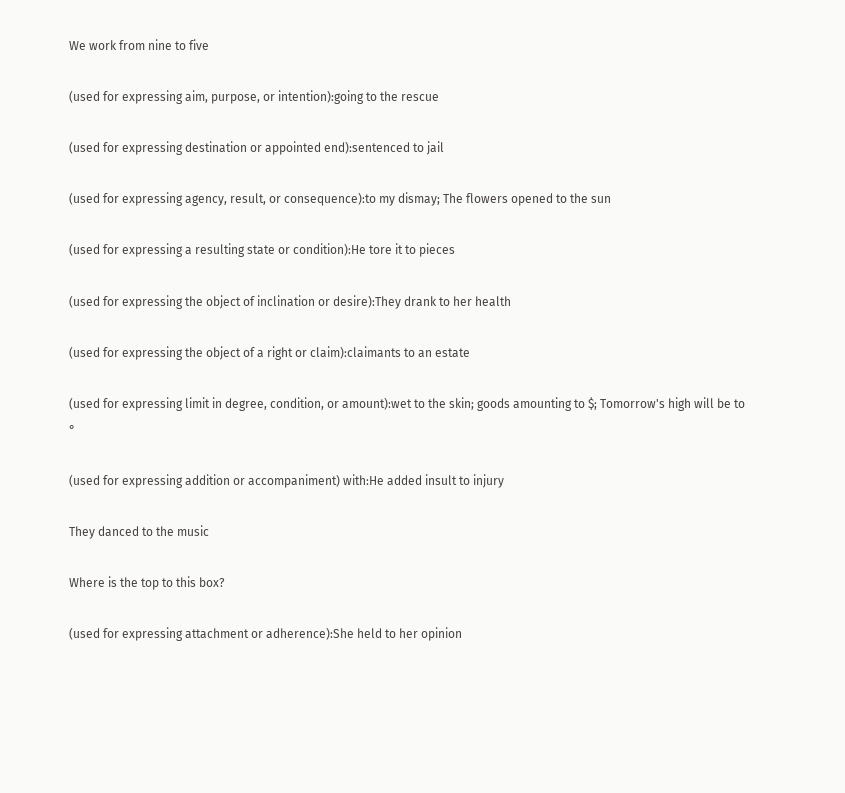We work from nine to five

(used for expressing aim, purpose, or intention):going to the rescue

(used for expressing destination or appointed end):sentenced to jail

(used for expressing agency, result, or consequence):to my dismay; The flowers opened to the sun

(used for expressing a resulting state or condition):He tore it to pieces

(used for expressing the object of inclination or desire):They drank to her health

(used for expressing the object of a right or claim):claimants to an estate

(used for expressing limit in degree, condition, or amount):wet to the skin; goods amounting to $; Tomorrow's high will be to °

(used for expressing addition or accompaniment) with:He added insult to injury

They danced to the music

Where is the top to this box?

(used for expressing attachment or adherence):She held to her opinion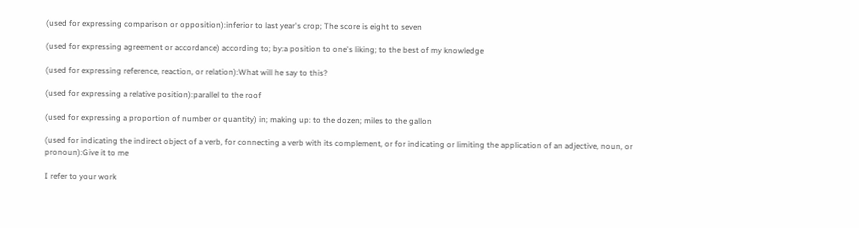(used for expressing comparison or opposition):inferior to last year's crop; The score is eight to seven

(used for expressing agreement or accordance) according to; by:a position to one's liking; to the best of my knowledge

(used for expressing reference, reaction, or relation):What will he say to this?

(used for expressing a relative position):parallel to the roof

(used for expressing a proportion of number or quantity) in; making up: to the dozen; miles to the gallon

(used for indicating the indirect object of a verb, for connecting a verb with its complement, or for indicating or limiting the application of an adjective, noun, or pronoun):Give it to me

I refer to your work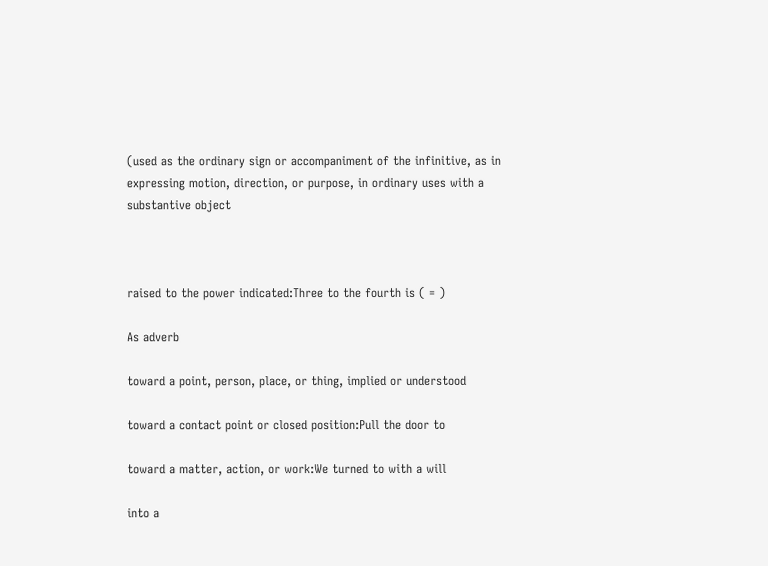(used as the ordinary sign or accompaniment of the infinitive, as in expressing motion, direction, or purpose, in ordinary uses with a substantive object



raised to the power indicated:Three to the fourth is ( = )

As adverb

toward a point, person, place, or thing, implied or understood

toward a contact point or closed position:Pull the door to

toward a matter, action, or work:We turned to with a will

into a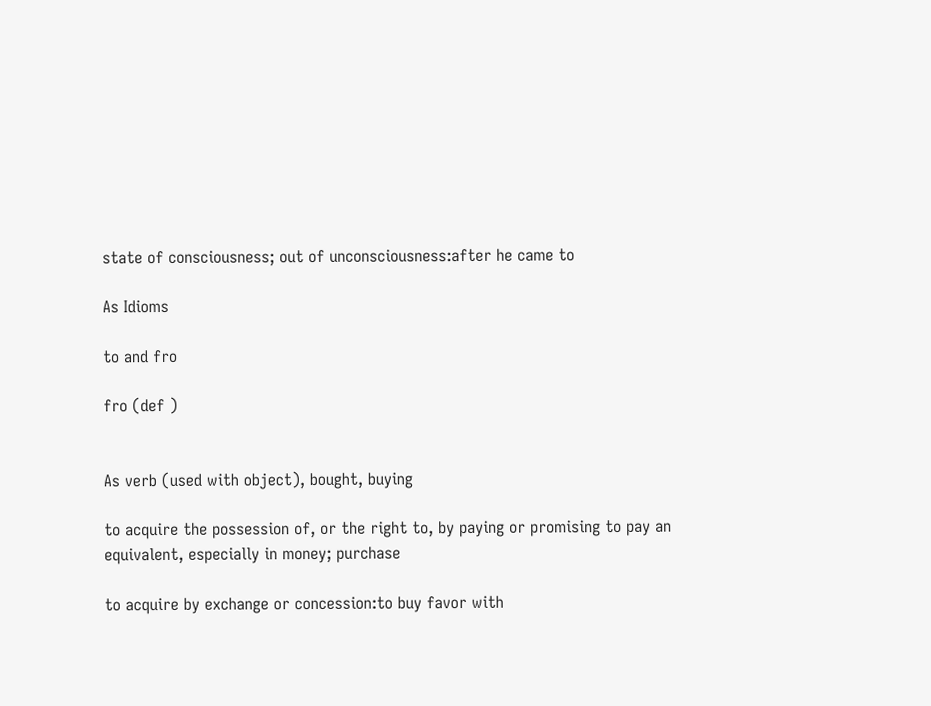state of consciousness; out of unconsciousness:after he came to

As Idioms

to and fro

fro (def )


As verb (used with object), bought, buying

to acquire the possession of, or the right to, by paying or promising to pay an equivalent, especially in money; purchase

to acquire by exchange or concession:to buy favor with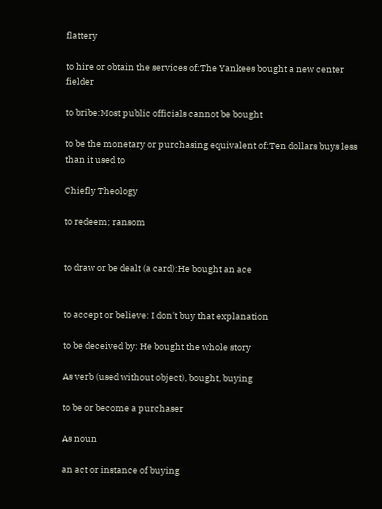flattery

to hire or obtain the services of:The Yankees bought a new center fielder

to bribe:Most public officials cannot be bought

to be the monetary or purchasing equivalent of:Ten dollars buys less than it used to

Chiefly Theology

to redeem; ransom


to draw or be dealt (a card):He bought an ace


to accept or believe: I don't buy that explanation

to be deceived by: He bought the whole story

As verb (used without object), bought, buying

to be or become a purchaser

As noun

an act or instance of buying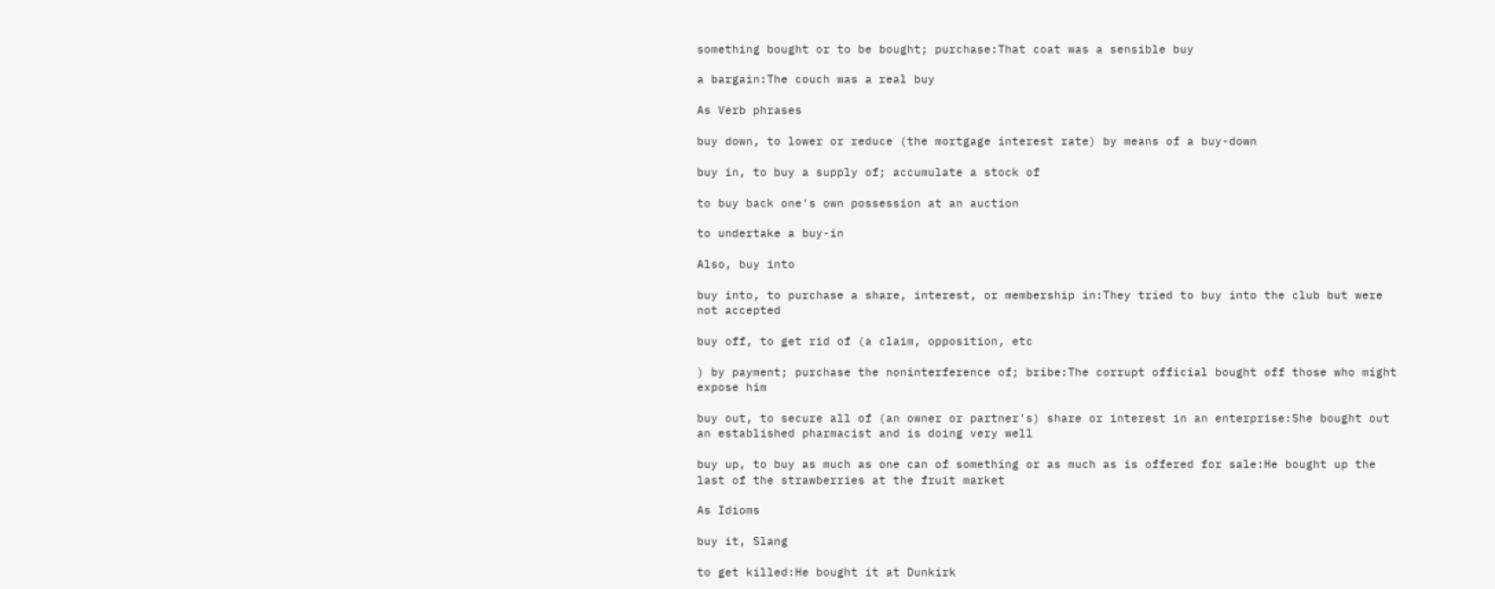something bought or to be bought; purchase:That coat was a sensible buy

a bargain:The couch was a real buy

As Verb phrases

buy down, to lower or reduce (the mortgage interest rate) by means of a buy-down

buy in, to buy a supply of; accumulate a stock of

to buy back one's own possession at an auction

to undertake a buy-in

Also, buy into

buy into, to purchase a share, interest, or membership in:They tried to buy into the club but were not accepted

buy off, to get rid of (a claim, opposition, etc

) by payment; purchase the noninterference of; bribe:The corrupt official bought off those who might expose him

buy out, to secure all of (an owner or partner's) share or interest in an enterprise:She bought out an established pharmacist and is doing very well

buy up, to buy as much as one can of something or as much as is offered for sale:He bought up the last of the strawberries at the fruit market

As Idioms

buy it, Slang

to get killed:He bought it at Dunkirk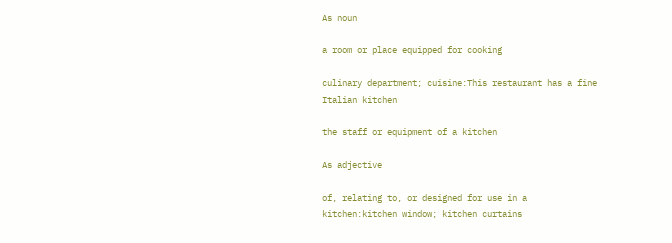As noun

a room or place equipped for cooking

culinary department; cuisine:This restaurant has a fine Italian kitchen

the staff or equipment of a kitchen

As adjective

of, relating to, or designed for use in a kitchen:kitchen window; kitchen curtains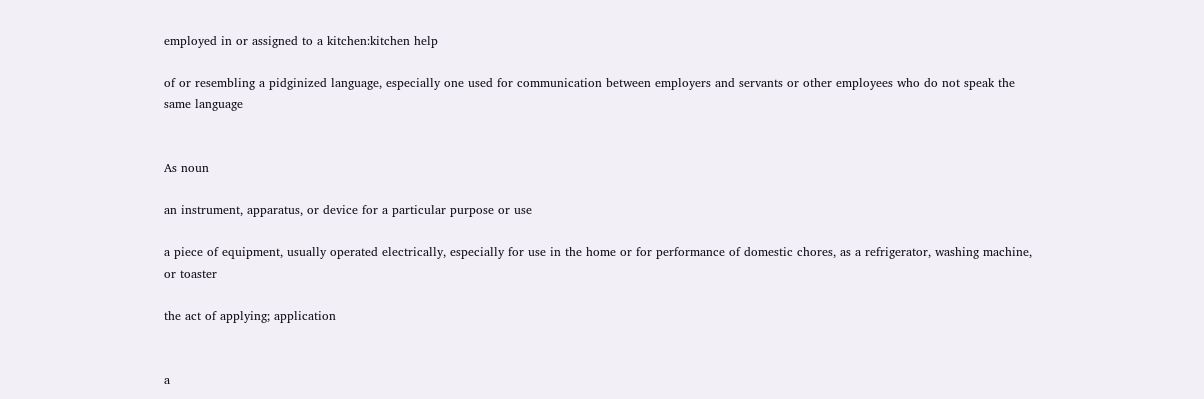employed in or assigned to a kitchen:kitchen help

of or resembling a pidginized language, especially one used for communication between employers and servants or other employees who do not speak the same language


As noun

an instrument, apparatus, or device for a particular purpose or use

a piece of equipment, usually operated electrically, especially for use in the home or for performance of domestic chores, as a refrigerator, washing machine, or toaster

the act of applying; application


a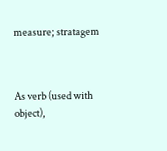measure; stratagem



As verb (used with object),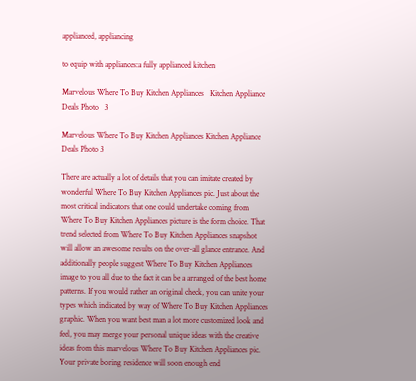applianced, appliancing

to equip with appliances:a fully applianced kitchen

Marvelous Where To Buy Kitchen Appliances   Kitchen Appliance Deals Photo   3

Marvelous Where To Buy Kitchen Appliances Kitchen Appliance Deals Photo 3

There are actually a lot of details that you can imitate created by wonderful Where To Buy Kitchen Appliances pic. Just about the most critical indicators that one could undertake coming from Where To Buy Kitchen Appliances picture is the form choice. That trend selected from Where To Buy Kitchen Appliances snapshot will allow an awesome results on the over-all glance entrance. And additionally people suggest Where To Buy Kitchen Appliances image to you all due to the fact it can be a arranged of the best home patterns. If you would rather an original check, you can unite your types which indicated by way of Where To Buy Kitchen Appliances graphic. When you want best man a lot more customized look and feel, you may merge your personal unique ideas with the creative ideas from this marvelous Where To Buy Kitchen Appliances pic. Your private boring residence will soon enough end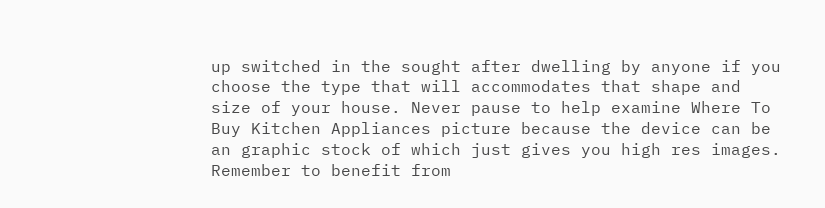up switched in the sought after dwelling by anyone if you choose the type that will accommodates that shape and size of your house. Never pause to help examine Where To Buy Kitchen Appliances picture because the device can be an graphic stock of which just gives you high res images. Remember to benefit from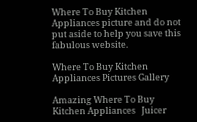Where To Buy Kitchen Appliances picture and do not put aside to help you save this fabulous website.

Where To Buy Kitchen Appliances Pictures Gallery

Amazing Where To Buy Kitchen Appliances   Juicer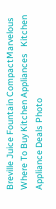Breville Juice Fountain CompactMarvelous Where To Buy Kitchen Appliances   Kitchen Appliance Deals Photo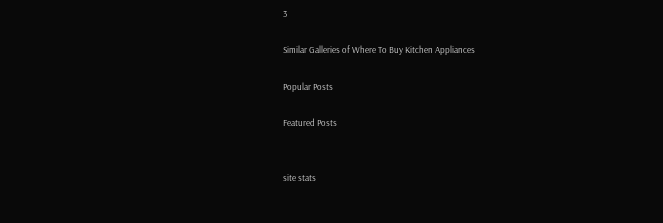3

Similar Galleries of Where To Buy Kitchen Appliances

Popular Posts

Featured Posts


site stats